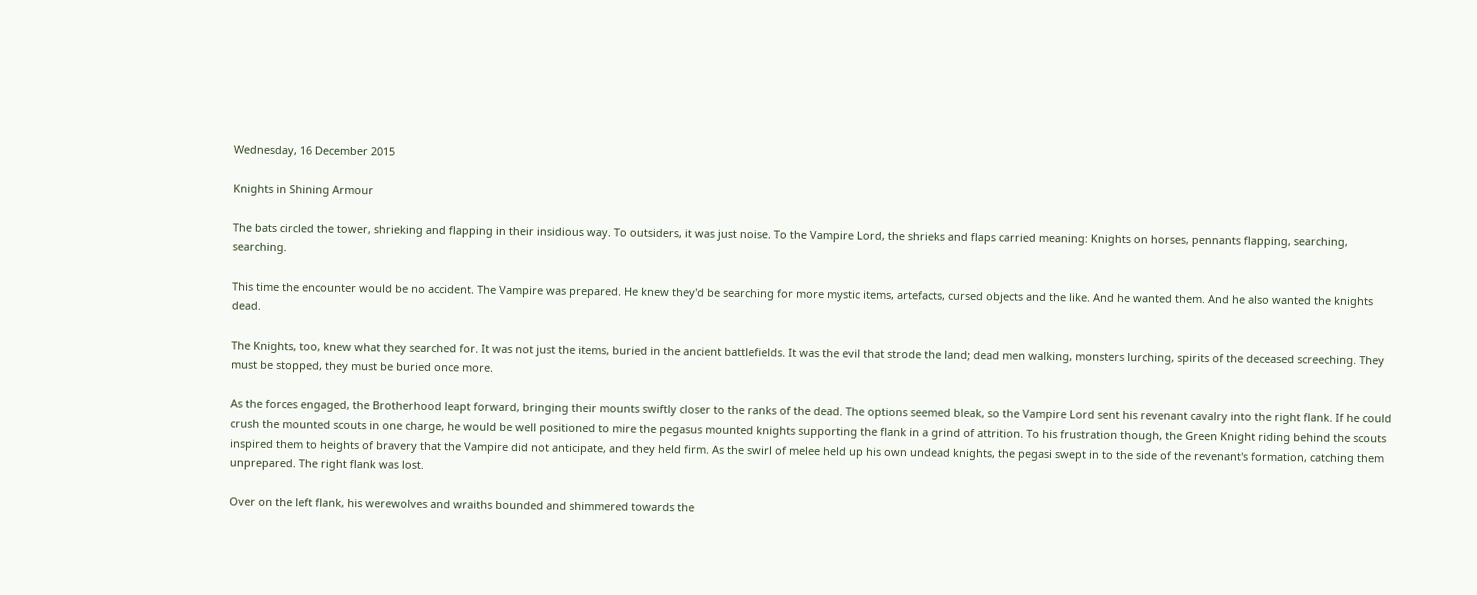Wednesday, 16 December 2015

Knights in Shining Armour

The bats circled the tower, shrieking and flapping in their insidious way. To outsiders, it was just noise. To the Vampire Lord, the shrieks and flaps carried meaning: Knights on horses, pennants flapping, searching, searching.

This time the encounter would be no accident. The Vampire was prepared. He knew they'd be searching for more mystic items, artefacts, cursed objects and the like. And he wanted them. And he also wanted the knights dead.

The Knights, too, knew what they searched for. It was not just the items, buried in the ancient battlefields. It was the evil that strode the land; dead men walking, monsters lurching, spirits of the deceased screeching. They must be stopped, they must be buried once more.

As the forces engaged, the Brotherhood leapt forward, bringing their mounts swiftly closer to the ranks of the dead. The options seemed bleak, so the Vampire Lord sent his revenant cavalry into the right flank. If he could crush the mounted scouts in one charge, he would be well positioned to mire the pegasus mounted knights supporting the flank in a grind of attrition. To his frustration though, the Green Knight riding behind the scouts inspired them to heights of bravery that the Vampire did not anticipate, and they held firm. As the swirl of melee held up his own undead knights, the pegasi swept in to the side of the revenant's formation, catching them unprepared. The right flank was lost.

Over on the left flank, his werewolves and wraiths bounded and shimmered towards the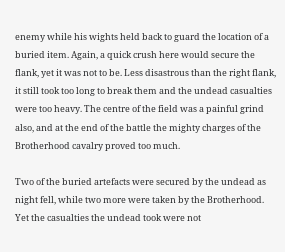enemy while his wights held back to guard the location of a buried item. Again, a quick crush here would secure the flank, yet it was not to be. Less disastrous than the right flank, it still took too long to break them and the undead casualties were too heavy. The centre of the field was a painful grind also, and at the end of the battle the mighty charges of the Brotherhood cavalry proved too much.

Two of the buried artefacts were secured by the undead as night fell, while two more were taken by the Brotherhood. Yet the casualties the undead took were not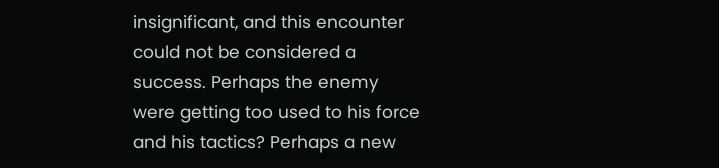insignificant, and this encounter could not be considered a success. Perhaps the enemy were getting too used to his force and his tactics? Perhaps a new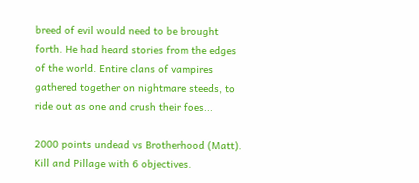breed of evil would need to be brought forth. He had heard stories from the edges of the world. Entire clans of vampires gathered together on nightmare steeds, to ride out as one and crush their foes...

2000 points undead vs Brotherhood (Matt). Kill and Pillage with 6 objectives.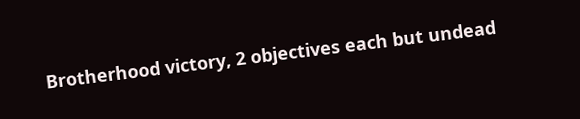Brotherhood victory, 2 objectives each but undead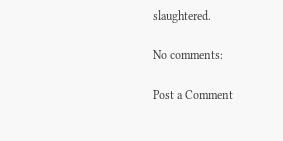slaughtered.

No comments:

Post a Comment